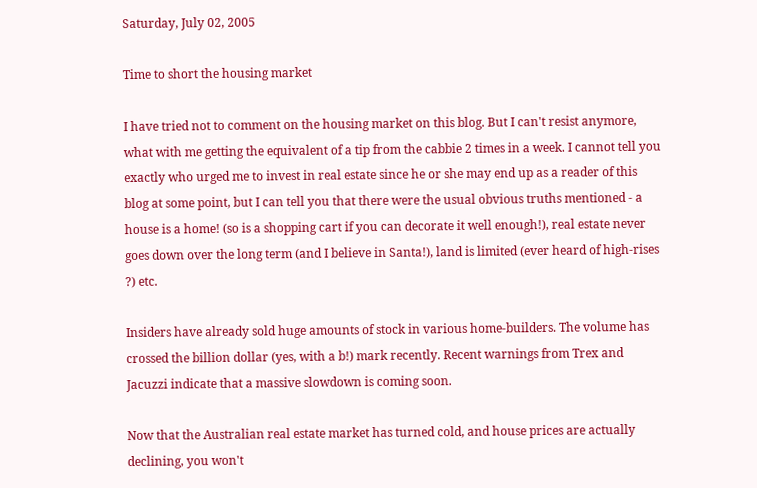Saturday, July 02, 2005

Time to short the housing market

I have tried not to comment on the housing market on this blog. But I can't resist anymore, what with me getting the equivalent of a tip from the cabbie 2 times in a week. I cannot tell you exactly who urged me to invest in real estate since he or she may end up as a reader of this blog at some point, but I can tell you that there were the usual obvious truths mentioned - a house is a home! (so is a shopping cart if you can decorate it well enough!), real estate never goes down over the long term (and I believe in Santa!), land is limited (ever heard of high-rises ?) etc.

Insiders have already sold huge amounts of stock in various home-builders. The volume has crossed the billion dollar (yes, with a b!) mark recently. Recent warnings from Trex and Jacuzzi indicate that a massive slowdown is coming soon.

Now that the Australian real estate market has turned cold, and house prices are actually declining, you won't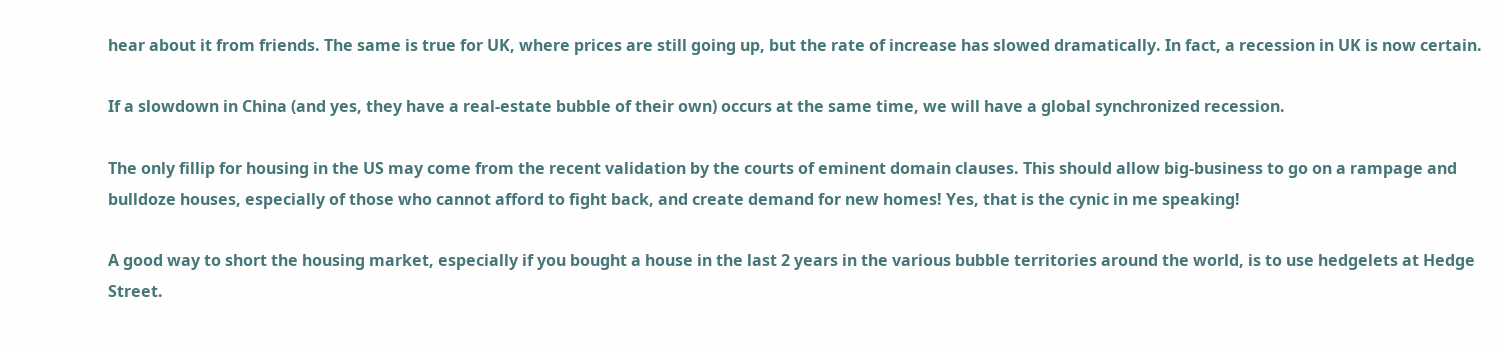hear about it from friends. The same is true for UK, where prices are still going up, but the rate of increase has slowed dramatically. In fact, a recession in UK is now certain.

If a slowdown in China (and yes, they have a real-estate bubble of their own) occurs at the same time, we will have a global synchronized recession.

The only fillip for housing in the US may come from the recent validation by the courts of eminent domain clauses. This should allow big-business to go on a rampage and bulldoze houses, especially of those who cannot afford to fight back, and create demand for new homes! Yes, that is the cynic in me speaking!

A good way to short the housing market, especially if you bought a house in the last 2 years in the various bubble territories around the world, is to use hedgelets at Hedge Street.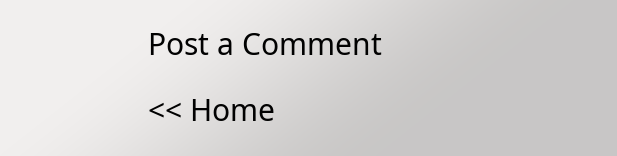Post a Comment

<< Home